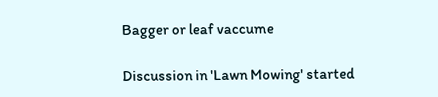Bagger or leaf vaccume

Discussion in 'Lawn Mowing' started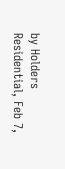by Holders Residential, Feb 7,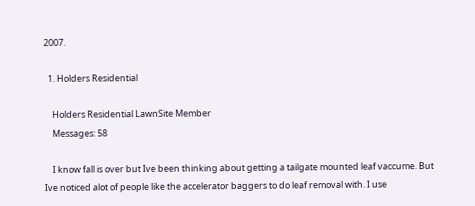2007.

  1. Holders Residential

    Holders Residential LawnSite Member
    Messages: 58

    I know fall is over but Ive been thinking about getting a tailgate mounted leaf vaccume. But Ive noticed alot of people like the accelerator baggers to do leaf removal with. I use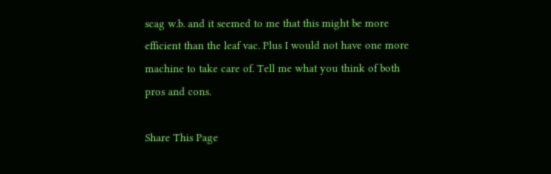scag w.b. and it seemed to me that this might be more efficient than the leaf vac. Plus I would not have one more machine to take care of. Tell me what you think of both pros and cons.

Share This Page